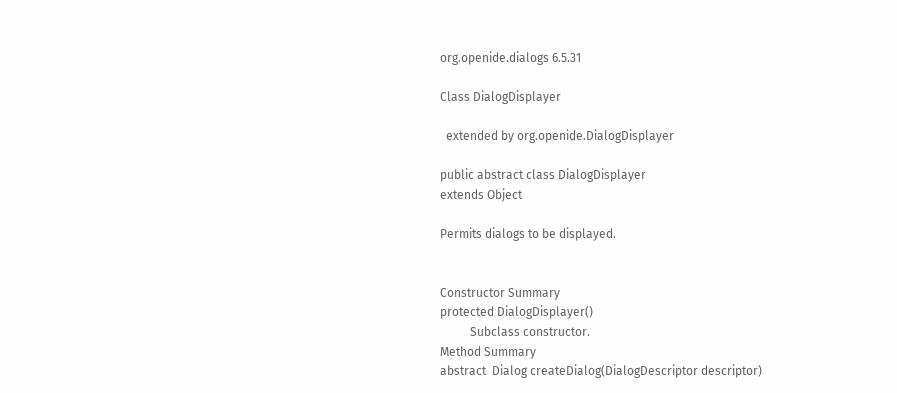org.openide.dialogs 6.5.31

Class DialogDisplayer

  extended by org.openide.DialogDisplayer

public abstract class DialogDisplayer
extends Object

Permits dialogs to be displayed.


Constructor Summary
protected DialogDisplayer()
          Subclass constructor.
Method Summary
abstract  Dialog createDialog(DialogDescriptor descriptor)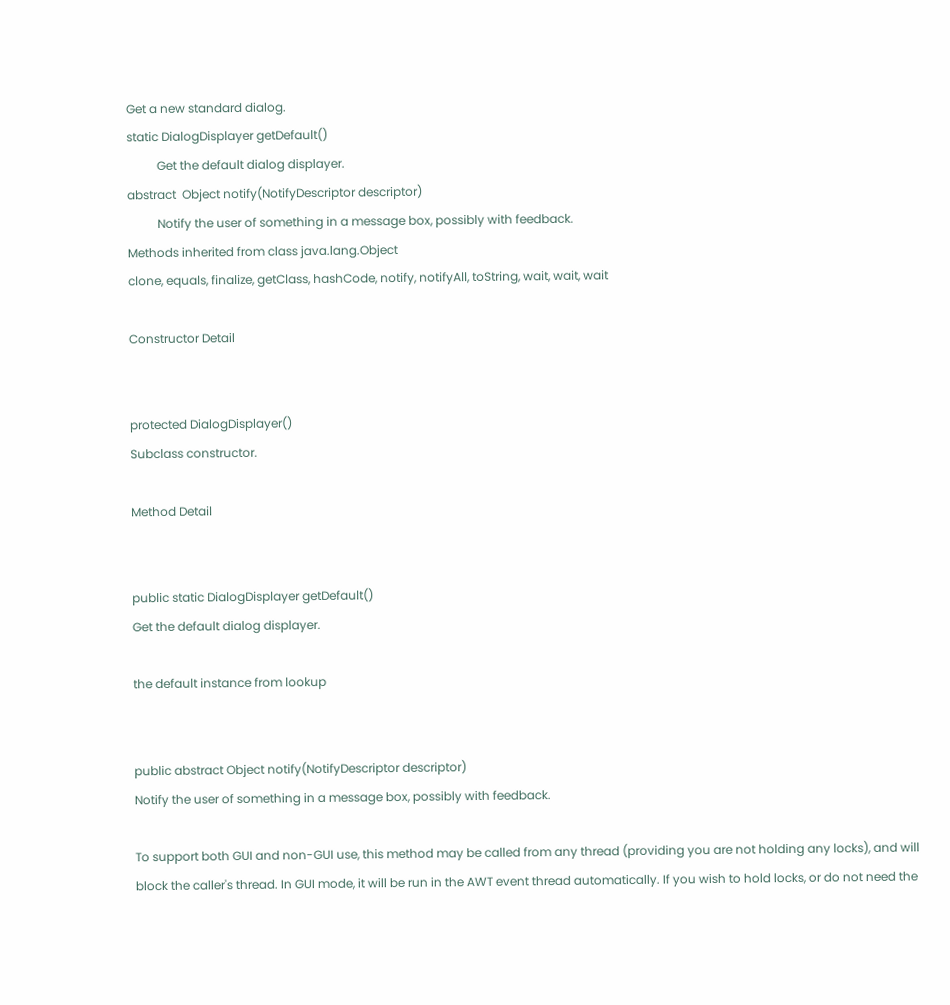Get a new standard dialog.
static DialogDisplayer getDefault()
          Get the default dialog displayer.
abstract  Object notify(NotifyDescriptor descriptor)
          Notify the user of something in a message box, possibly with feedback.
Methods inherited from class java.lang.Object
clone, equals, finalize, getClass, hashCode, notify, notifyAll, toString, wait, wait, wait

Constructor Detail


protected DialogDisplayer()
Subclass constructor.

Method Detail


public static DialogDisplayer getDefault()
Get the default dialog displayer.

the default instance from lookup


public abstract Object notify(NotifyDescriptor descriptor)
Notify the user of something in a message box, possibly with feedback.

To support both GUI and non-GUI use, this method may be called from any thread (providing you are not holding any locks), and will block the caller's thread. In GUI mode, it will be run in the AWT event thread automatically. If you wish to hold locks, or do not need the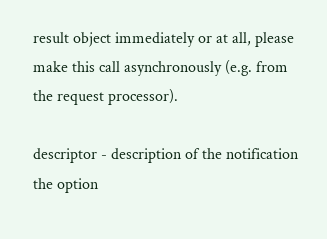result object immediately or at all, please make this call asynchronously (e.g. from the request processor).

descriptor - description of the notification
the option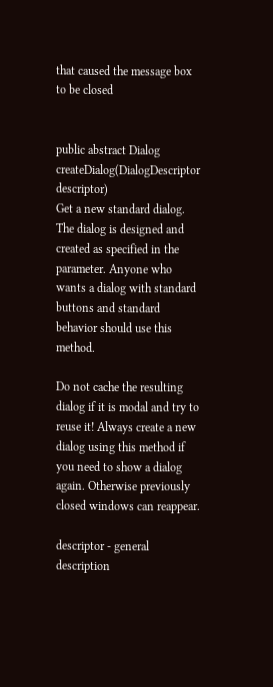that caused the message box to be closed


public abstract Dialog createDialog(DialogDescriptor descriptor)
Get a new standard dialog. The dialog is designed and created as specified in the parameter. Anyone who wants a dialog with standard buttons and standard behavior should use this method.

Do not cache the resulting dialog if it is modal and try to reuse it! Always create a new dialog using this method if you need to show a dialog again. Otherwise previously closed windows can reappear.

descriptor - general description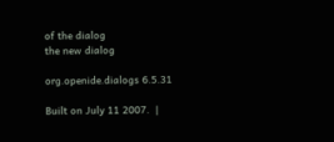of the dialog
the new dialog

org.openide.dialogs 6.5.31

Built on July 11 2007.  |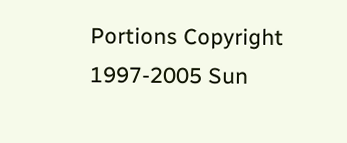Portions Copyright 1997-2005 Sun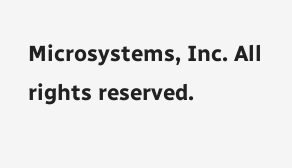Microsystems, Inc. All rights reserved.